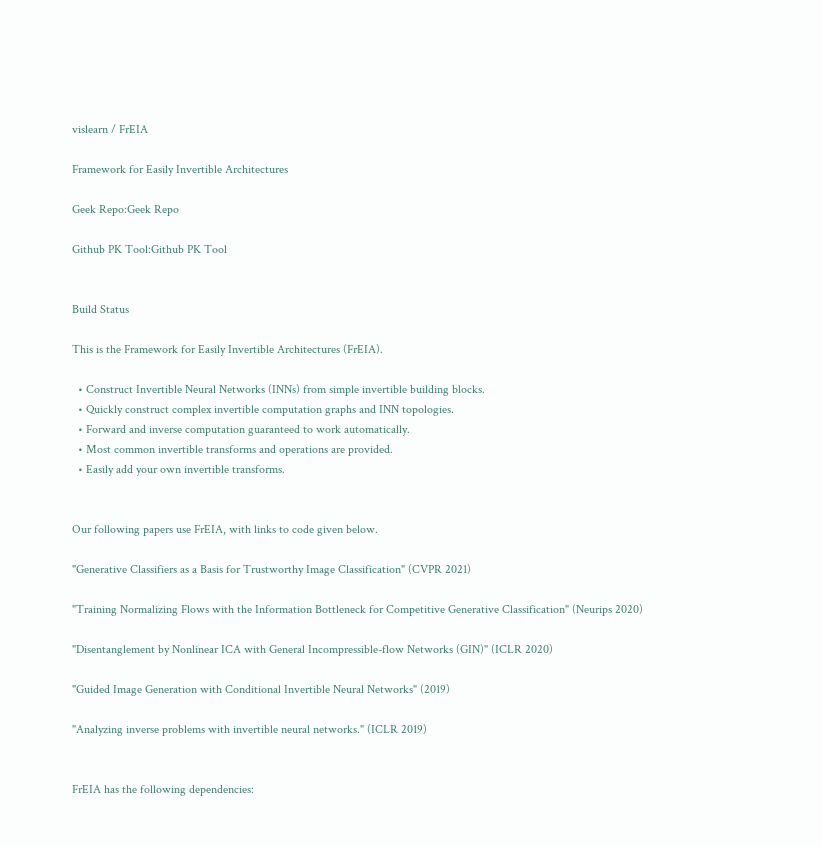vislearn / FrEIA

Framework for Easily Invertible Architectures

Geek Repo:Geek Repo

Github PK Tool:Github PK Tool


Build Status

This is the Framework for Easily Invertible Architectures (FrEIA).

  • Construct Invertible Neural Networks (INNs) from simple invertible building blocks.
  • Quickly construct complex invertible computation graphs and INN topologies.
  • Forward and inverse computation guaranteed to work automatically.
  • Most common invertible transforms and operations are provided.
  • Easily add your own invertible transforms.


Our following papers use FrEIA, with links to code given below.

"Generative Classifiers as a Basis for Trustworthy Image Classification" (CVPR 2021)

"Training Normalizing Flows with the Information Bottleneck for Competitive Generative Classification" (Neurips 2020)

"Disentanglement by Nonlinear ICA with General Incompressible-flow Networks (GIN)" (ICLR 2020)

"Guided Image Generation with Conditional Invertible Neural Networks" (2019)

"Analyzing inverse problems with invertible neural networks." (ICLR 2019)


FrEIA has the following dependencies: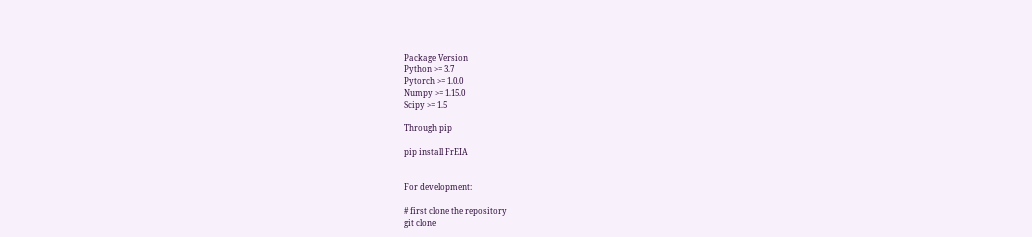Package Version
Python >= 3.7
Pytorch >= 1.0.0
Numpy >= 1.15.0
Scipy >= 1.5

Through pip

pip install FrEIA


For development:

# first clone the repository
git clone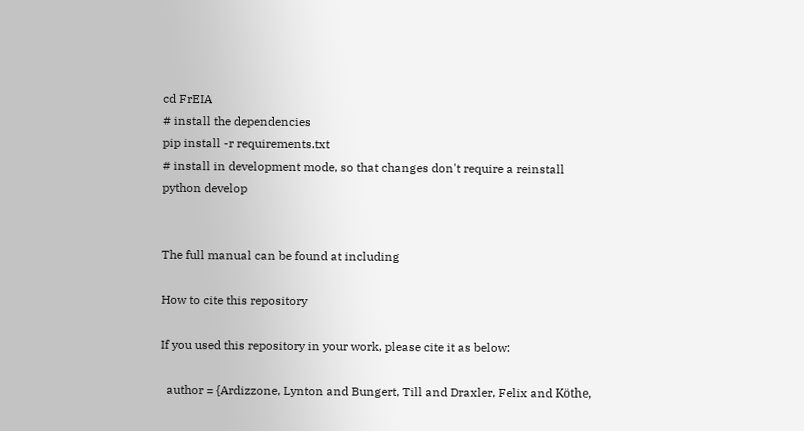cd FrEIA
# install the dependencies
pip install -r requirements.txt
# install in development mode, so that changes don't require a reinstall
python develop


The full manual can be found at including

How to cite this repository

If you used this repository in your work, please cite it as below:

  author = {Ardizzone, Lynton and Bungert, Till and Draxler, Felix and Köthe,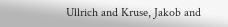Ullrich and Kruse, Jakob and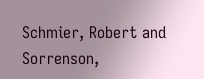Schmier, Robert and Sorrenson,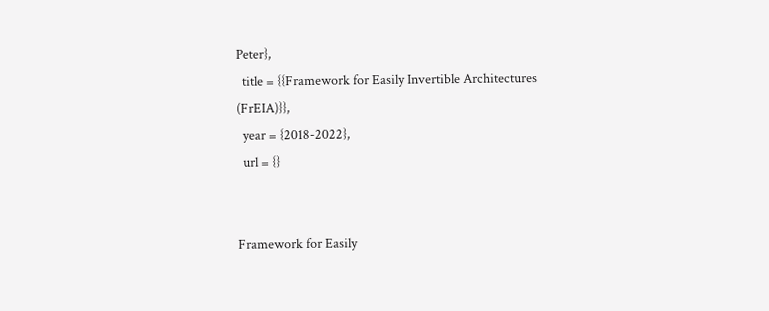Peter},
  title = {{Framework for Easily Invertible Architectures (FrEIA)}},
  year = {2018-2022},
  url = {}


Framework for Easily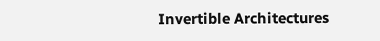Invertible Architectures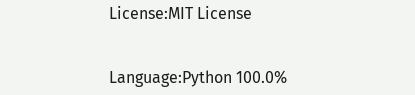License:MIT License


Language:Python 100.0%